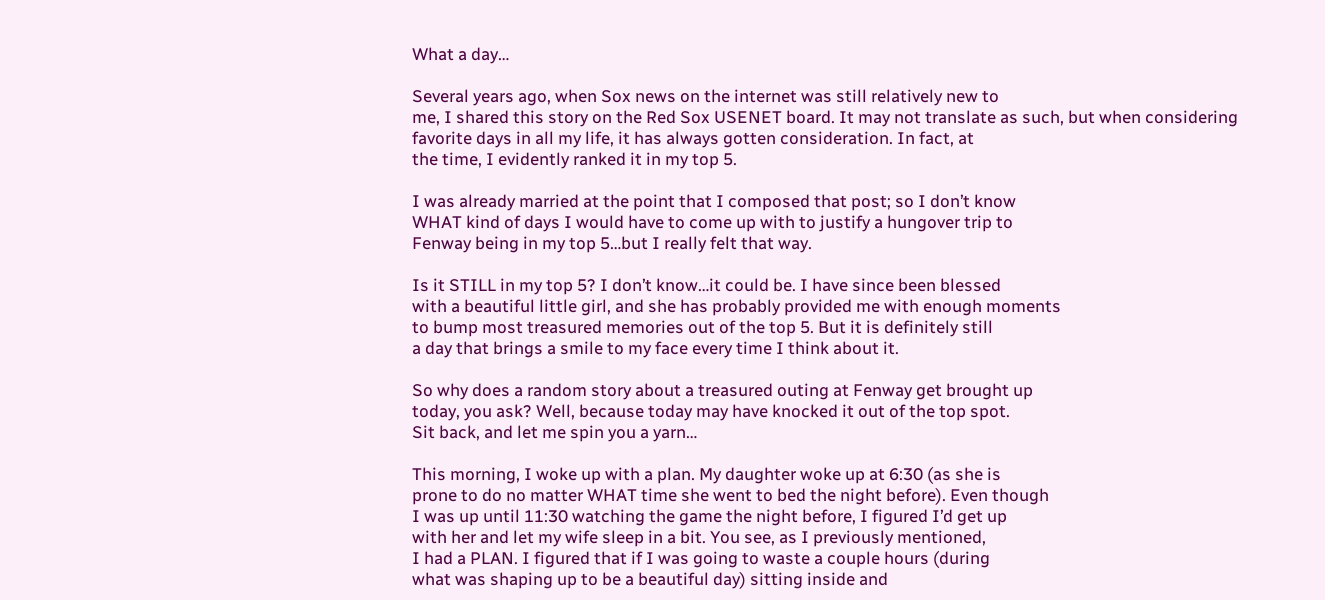What a day…

Several years ago, when Sox news on the internet was still relatively new to
me, I shared this story on the Red Sox USENET board. It may not translate as such, but when considering
favorite days in all my life, it has always gotten consideration. In fact, at
the time, I evidently ranked it in my top 5.

I was already married at the point that I composed that post; so I don’t know
WHAT kind of days I would have to come up with to justify a hungover trip to
Fenway being in my top 5…but I really felt that way.

Is it STILL in my top 5? I don’t know…it could be. I have since been blessed
with a beautiful little girl, and she has probably provided me with enough moments
to bump most treasured memories out of the top 5. But it is definitely still
a day that brings a smile to my face every time I think about it.

So why does a random story about a treasured outing at Fenway get brought up
today, you ask? Well, because today may have knocked it out of the top spot.
Sit back, and let me spin you a yarn…

This morning, I woke up with a plan. My daughter woke up at 6:30 (as she is
prone to do no matter WHAT time she went to bed the night before). Even though
I was up until 11:30 watching the game the night before, I figured I’d get up
with her and let my wife sleep in a bit. You see, as I previously mentioned,
I had a PLAN. I figured that if I was going to waste a couple hours (during
what was shaping up to be a beautiful day) sitting inside and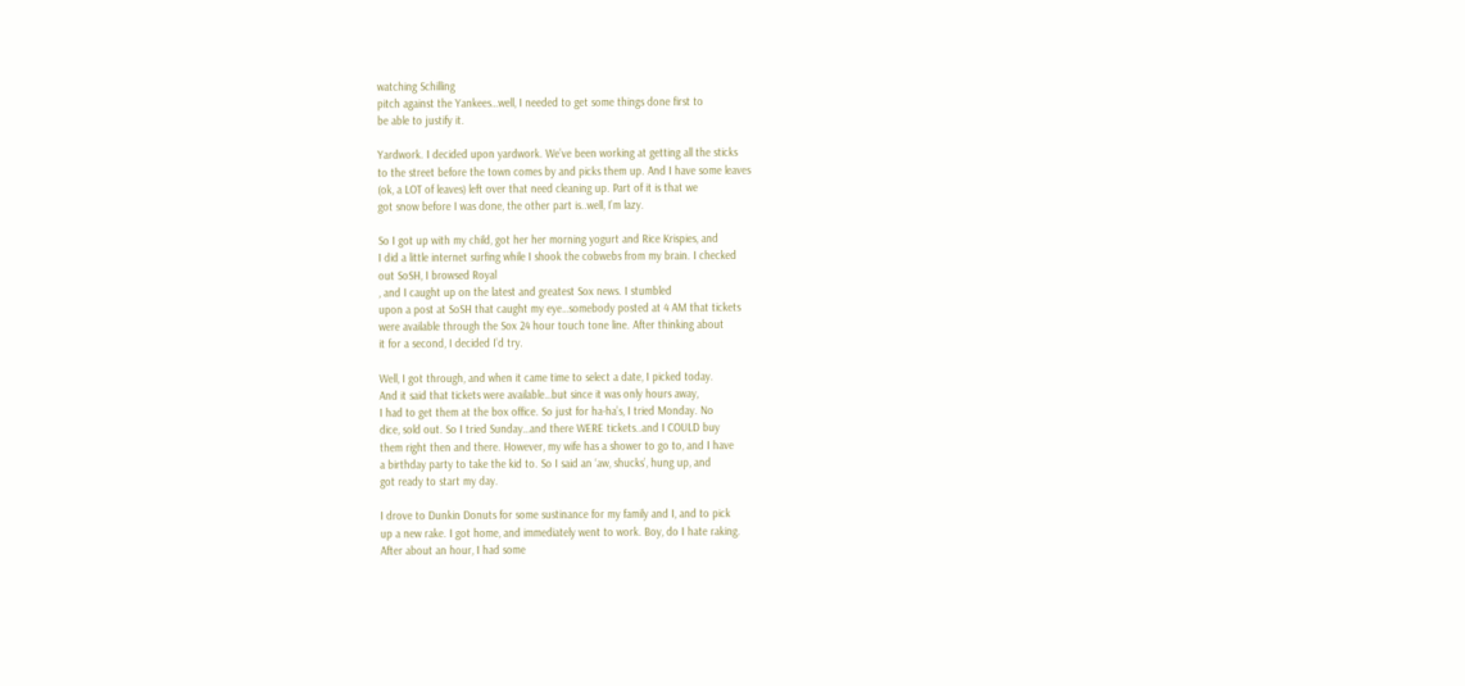watching Schilling
pitch against the Yankees…well, I needed to get some things done first to
be able to justify it.

Yardwork. I decided upon yardwork. We’ve been working at getting all the sticks
to the street before the town comes by and picks them up. And I have some leaves
(ok, a LOT of leaves) left over that need cleaning up. Part of it is that we
got snow before I was done, the other part is..well, I’m lazy.

So I got up with my child, got her her morning yogurt and Rice Krispies, and
I did a little internet surfing while I shook the cobwebs from my brain. I checked
out SoSH, I browsed Royal
, and I caught up on the latest and greatest Sox news. I stumbled
upon a post at SoSH that caught my eye…somebody posted at 4 AM that tickets
were available through the Sox 24 hour touch tone line. After thinking about
it for a second, I decided I’d try.

Well, I got through, and when it came time to select a date, I picked today.
And it said that tickets were available…but since it was only hours away,
I had to get them at the box office. So just for ha-ha’s, I tried Monday. No
dice, sold out. So I tried Sunday…and there WERE tickets..and I COULD buy
them right then and there. However, my wife has a shower to go to, and I have
a birthday party to take the kid to. So I said an ‘aw, shucks’, hung up, and
got ready to start my day.

I drove to Dunkin Donuts for some sustinance for my family and I, and to pick
up a new rake. I got home, and immediately went to work. Boy, do I hate raking.
After about an hour, I had some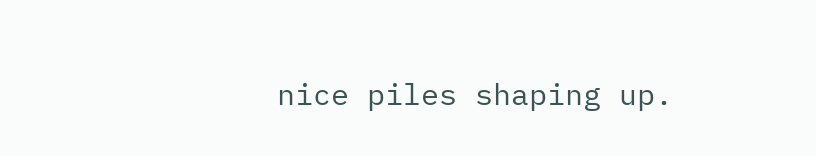nice piles shaping up.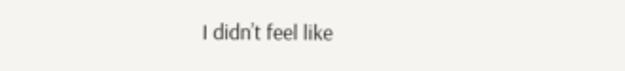I didn’t feel like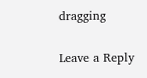dragging

Leave a Reply